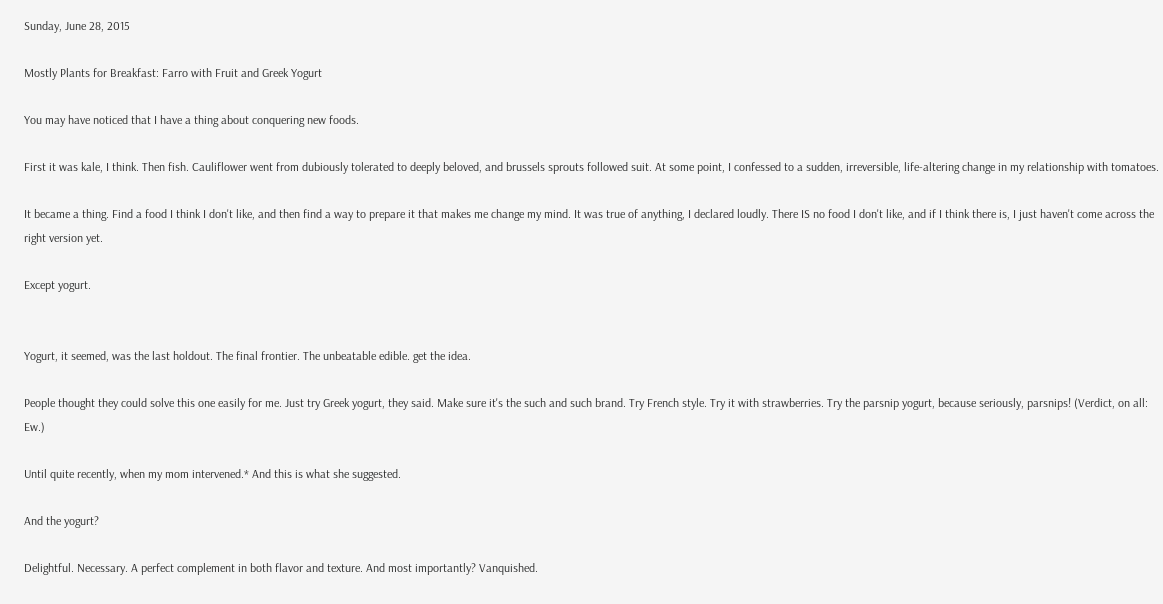Sunday, June 28, 2015

Mostly Plants for Breakfast: Farro with Fruit and Greek Yogurt

You may have noticed that I have a thing about conquering new foods.

First it was kale, I think. Then fish. Cauliflower went from dubiously tolerated to deeply beloved, and brussels sprouts followed suit. At some point, I confessed to a sudden, irreversible, life-altering change in my relationship with tomatoes.

It became a thing. Find a food I think I don't like, and then find a way to prepare it that makes me change my mind. It was true of anything, I declared loudly. There IS no food I don't like, and if I think there is, I just haven't come across the right version yet.

Except yogurt.


Yogurt, it seemed, was the last holdout. The final frontier. The unbeatable edible. get the idea.

People thought they could solve this one easily for me. Just try Greek yogurt, they said. Make sure it's the such and such brand. Try French style. Try it with strawberries. Try the parsnip yogurt, because seriously, parsnips! (Verdict, on all: Ew.)

Until quite recently, when my mom intervened.* And this is what she suggested.

And the yogurt?

Delightful. Necessary. A perfect complement in both flavor and texture. And most importantly? Vanquished.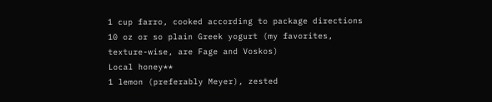1 cup farro, cooked according to package directions
10 oz or so plain Greek yogurt (my favorites, texture-wise, are Fage and Voskos)
Local honey**
1 lemon (preferably Meyer), zested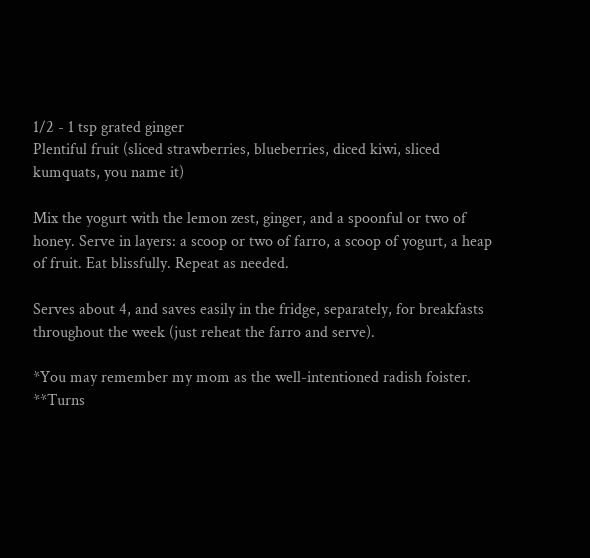1/2 - 1 tsp grated ginger
Plentiful fruit (sliced strawberries, blueberries, diced kiwi, sliced kumquats, you name it)

Mix the yogurt with the lemon zest, ginger, and a spoonful or two of honey. Serve in layers: a scoop or two of farro, a scoop of yogurt, a heap of fruit. Eat blissfully. Repeat as needed.

Serves about 4, and saves easily in the fridge, separately, for breakfasts throughout the week (just reheat the farro and serve).

*You may remember my mom as the well-intentioned radish foister.
**Turns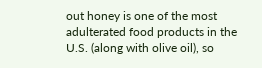out honey is one of the most adulterated food products in the U.S. (along with olive oil), so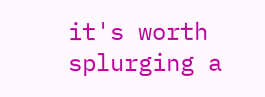it's worth splurging a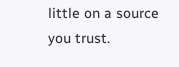little on a source you trust.